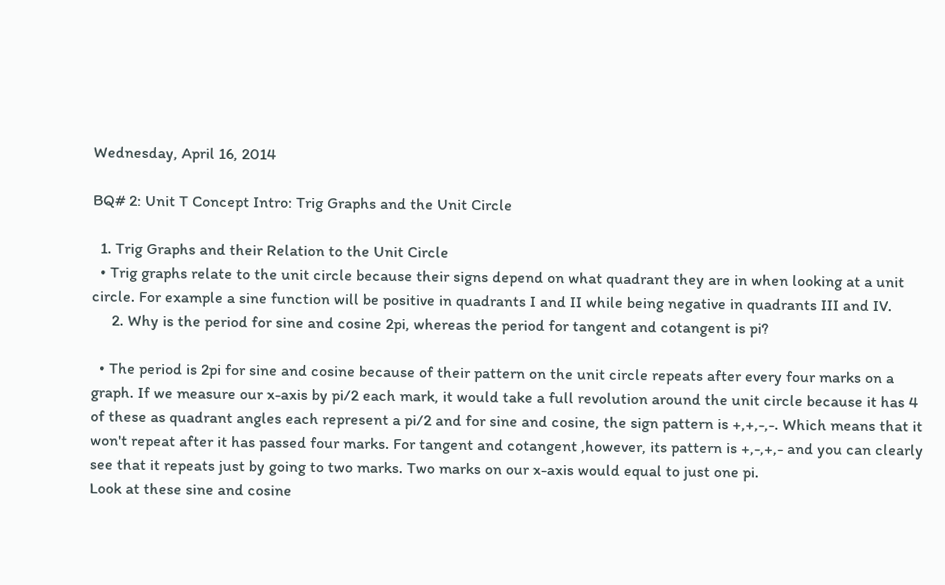Wednesday, April 16, 2014

BQ# 2: Unit T Concept Intro: Trig Graphs and the Unit Circle

  1. Trig Graphs and their Relation to the Unit Circle
  • Trig graphs relate to the unit circle because their signs depend on what quadrant they are in when looking at a unit circle. For example a sine function will be positive in quadrants I and II while being negative in quadrants III and IV.
     2. Why is the period for sine and cosine 2pi, whereas the period for tangent and cotangent is pi?

  • The period is 2pi for sine and cosine because of their pattern on the unit circle repeats after every four marks on a graph. If we measure our x-axis by pi/2 each mark, it would take a full revolution around the unit circle because it has 4 of these as quadrant angles each represent a pi/2 and for sine and cosine, the sign pattern is +,+,-,-. Which means that it won't repeat after it has passed four marks. For tangent and cotangent ,however, its pattern is +,-,+,- and you can clearly see that it repeats just by going to two marks. Two marks on our x-axis would equal to just one pi.
Look at these sine and cosine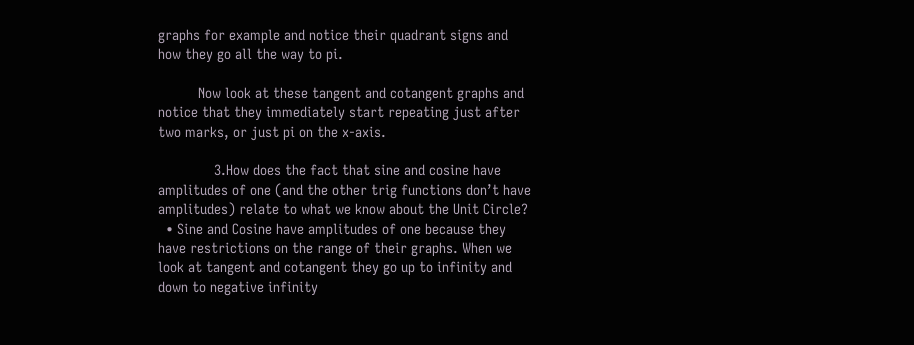graphs for example and notice their quadrant signs and how they go all the way to pi.

          Now look at these tangent and cotangent graphs and notice that they immediately start repeating just after two marks, or just pi on the x-axis.

              3.How does the fact that sine and cosine have amplitudes of one (and the other trig functions don’t have amplitudes) relate to what we know about the Unit Circle?
  • Sine and Cosine have amplitudes of one because they have restrictions on the range of their graphs. When we look at tangent and cotangent they go up to infinity and down to negative infinity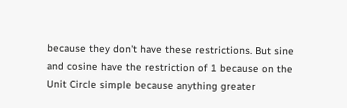because they don't have these restrictions. But sine and cosine have the restriction of 1 because on the Unit Circle simple because anything greater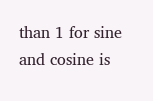than 1 for sine and cosine is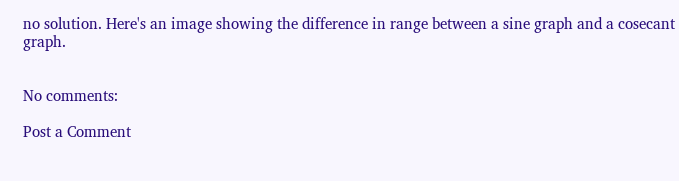no solution. Here's an image showing the difference in range between a sine graph and a cosecant graph.


No comments:

Post a Comment